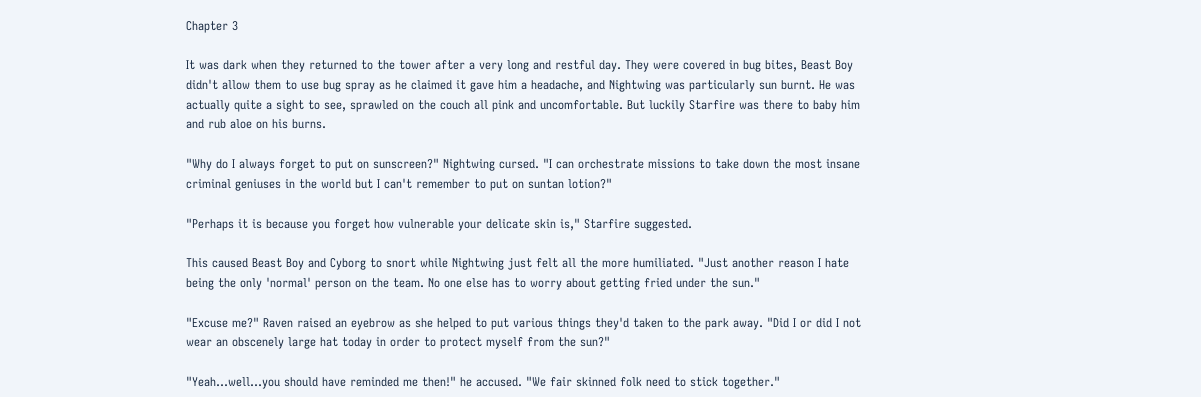Chapter 3

It was dark when they returned to the tower after a very long and restful day. They were covered in bug bites, Beast Boy didn't allow them to use bug spray as he claimed it gave him a headache, and Nightwing was particularly sun burnt. He was actually quite a sight to see, sprawled on the couch all pink and uncomfortable. But luckily Starfire was there to baby him and rub aloe on his burns.

"Why do I always forget to put on sunscreen?" Nightwing cursed. "I can orchestrate missions to take down the most insane criminal geniuses in the world but I can't remember to put on suntan lotion?"

"Perhaps it is because you forget how vulnerable your delicate skin is," Starfire suggested.

This caused Beast Boy and Cyborg to snort while Nightwing just felt all the more humiliated. "Just another reason I hate being the only 'normal' person on the team. No one else has to worry about getting fried under the sun."

"Excuse me?" Raven raised an eyebrow as she helped to put various things they'd taken to the park away. "Did I or did I not wear an obscenely large hat today in order to protect myself from the sun?"

"Yeah…well…you should have reminded me then!" he accused. "We fair skinned folk need to stick together."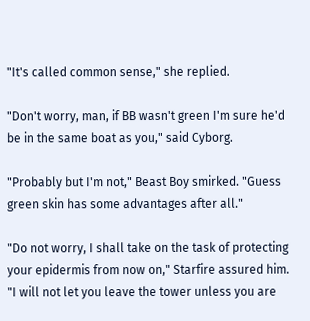"It's called common sense," she replied.

"Don't worry, man, if BB wasn't green I'm sure he'd be in the same boat as you," said Cyborg.

"Probably but I'm not," Beast Boy smirked. "Guess green skin has some advantages after all."

"Do not worry, I shall take on the task of protecting your epidermis from now on," Starfire assured him. "I will not let you leave the tower unless you are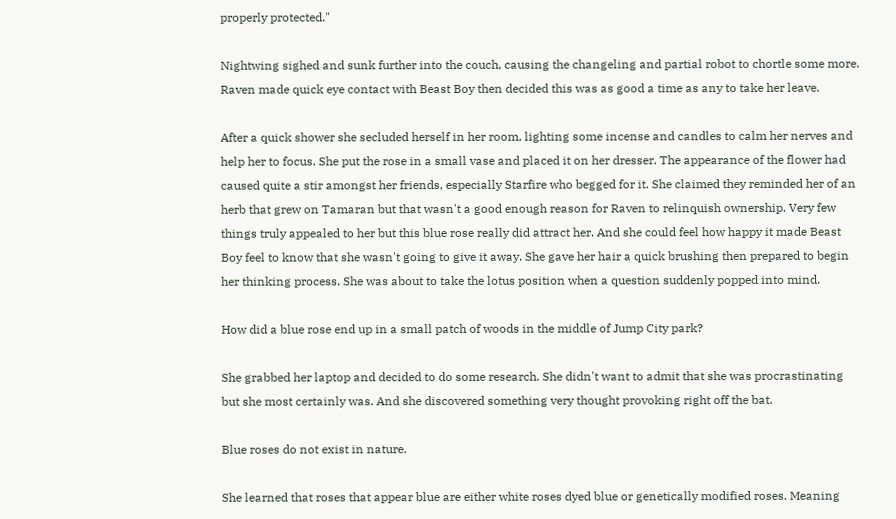properly protected."

Nightwing sighed and sunk further into the couch, causing the changeling and partial robot to chortle some more. Raven made quick eye contact with Beast Boy then decided this was as good a time as any to take her leave.

After a quick shower she secluded herself in her room, lighting some incense and candles to calm her nerves and help her to focus. She put the rose in a small vase and placed it on her dresser. The appearance of the flower had caused quite a stir amongst her friends, especially Starfire who begged for it. She claimed they reminded her of an herb that grew on Tamaran but that wasn't a good enough reason for Raven to relinquish ownership. Very few things truly appealed to her but this blue rose really did attract her. And she could feel how happy it made Beast Boy feel to know that she wasn't going to give it away. She gave her hair a quick brushing then prepared to begin her thinking process. She was about to take the lotus position when a question suddenly popped into mind.

How did a blue rose end up in a small patch of woods in the middle of Jump City park?

She grabbed her laptop and decided to do some research. She didn't want to admit that she was procrastinating but she most certainly was. And she discovered something very thought provoking right off the bat.

Blue roses do not exist in nature.

She learned that roses that appear blue are either white roses dyed blue or genetically modified roses. Meaning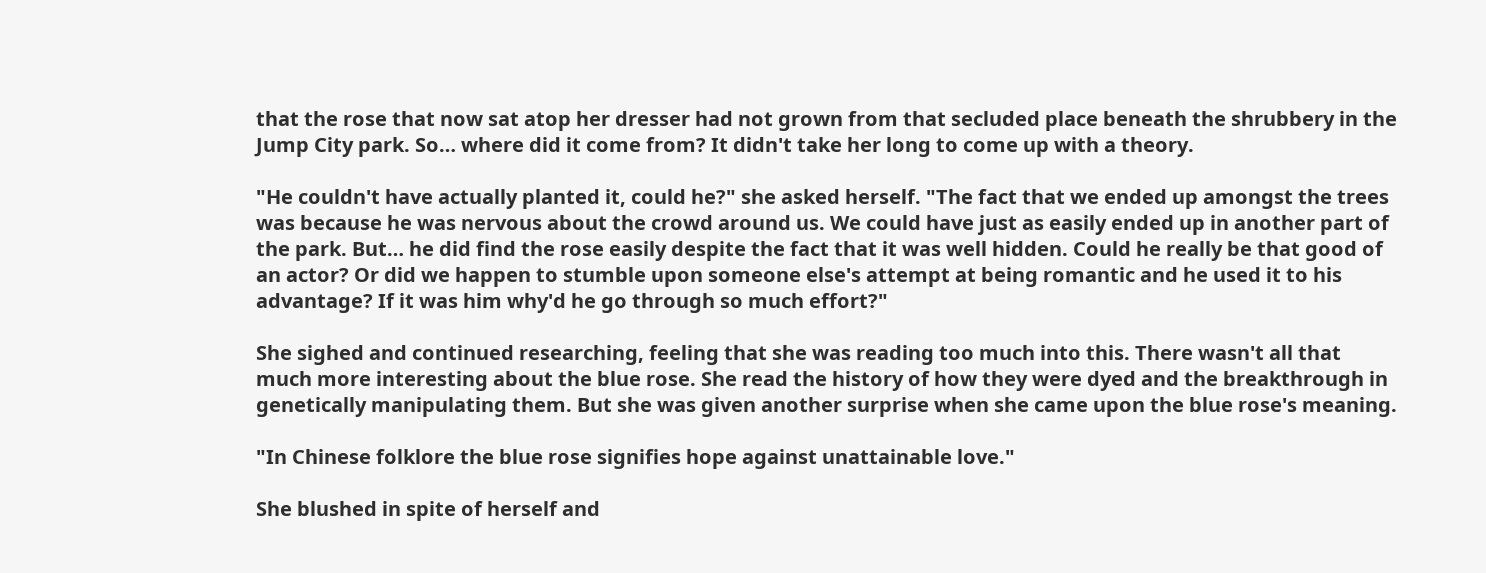that the rose that now sat atop her dresser had not grown from that secluded place beneath the shrubbery in the Jump City park. So… where did it come from? It didn't take her long to come up with a theory.

"He couldn't have actually planted it, could he?" she asked herself. "The fact that we ended up amongst the trees was because he was nervous about the crowd around us. We could have just as easily ended up in another part of the park. But… he did find the rose easily despite the fact that it was well hidden. Could he really be that good of an actor? Or did we happen to stumble upon someone else's attempt at being romantic and he used it to his advantage? If it was him why'd he go through so much effort?"

She sighed and continued researching, feeling that she was reading too much into this. There wasn't all that much more interesting about the blue rose. She read the history of how they were dyed and the breakthrough in genetically manipulating them. But she was given another surprise when she came upon the blue rose's meaning.

"In Chinese folklore the blue rose signifies hope against unattainable love."

She blushed in spite of herself and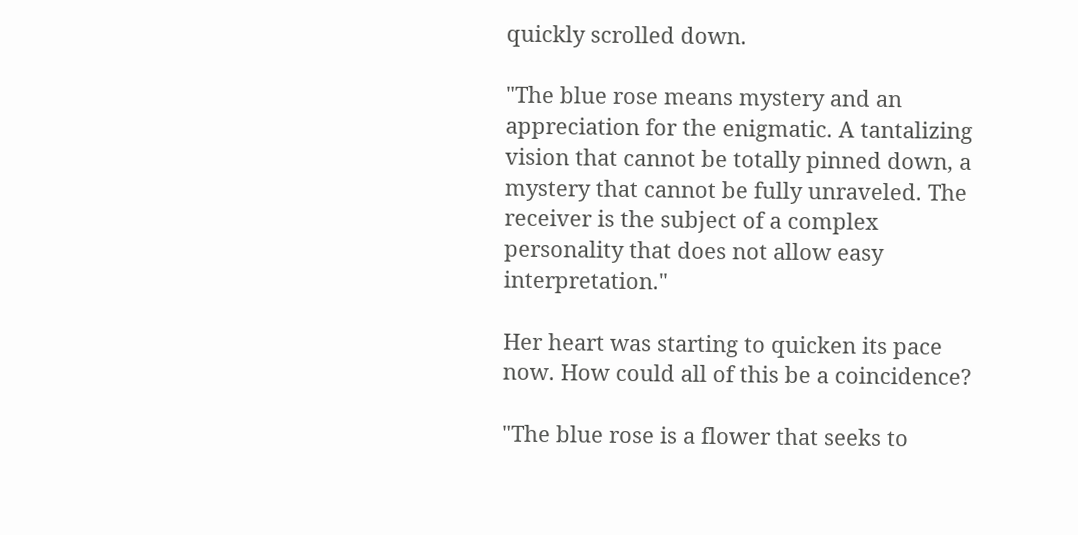quickly scrolled down.

"The blue rose means mystery and an appreciation for the enigmatic. A tantalizing vision that cannot be totally pinned down, a mystery that cannot be fully unraveled. The receiver is the subject of a complex personality that does not allow easy interpretation."

Her heart was starting to quicken its pace now. How could all of this be a coincidence?

"The blue rose is a flower that seeks to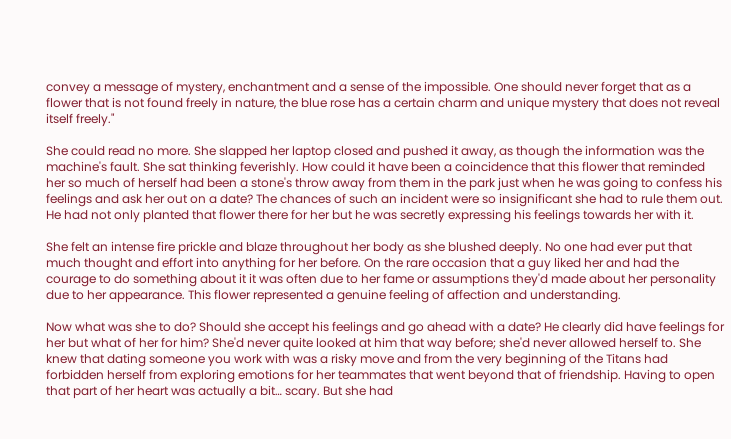convey a message of mystery, enchantment and a sense of the impossible. One should never forget that as a flower that is not found freely in nature, the blue rose has a certain charm and unique mystery that does not reveal itself freely."

She could read no more. She slapped her laptop closed and pushed it away, as though the information was the machine's fault. She sat thinking feverishly. How could it have been a coincidence that this flower that reminded her so much of herself had been a stone's throw away from them in the park just when he was going to confess his feelings and ask her out on a date? The chances of such an incident were so insignificant she had to rule them out. He had not only planted that flower there for her but he was secretly expressing his feelings towards her with it.

She felt an intense fire prickle and blaze throughout her body as she blushed deeply. No one had ever put that much thought and effort into anything for her before. On the rare occasion that a guy liked her and had the courage to do something about it it was often due to her fame or assumptions they'd made about her personality due to her appearance. This flower represented a genuine feeling of affection and understanding.

Now what was she to do? Should she accept his feelings and go ahead with a date? He clearly did have feelings for her but what of her for him? She'd never quite looked at him that way before; she'd never allowed herself to. She knew that dating someone you work with was a risky move and from the very beginning of the Titans had forbidden herself from exploring emotions for her teammates that went beyond that of friendship. Having to open that part of her heart was actually a bit… scary. But she had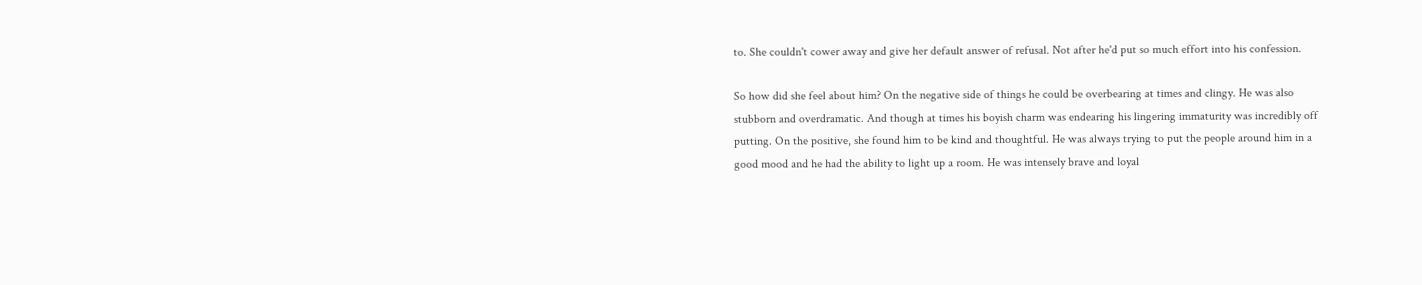to. She couldn't cower away and give her default answer of refusal. Not after he'd put so much effort into his confession.

So how did she feel about him? On the negative side of things he could be overbearing at times and clingy. He was also stubborn and overdramatic. And though at times his boyish charm was endearing his lingering immaturity was incredibly off putting. On the positive, she found him to be kind and thoughtful. He was always trying to put the people around him in a good mood and he had the ability to light up a room. He was intensely brave and loyal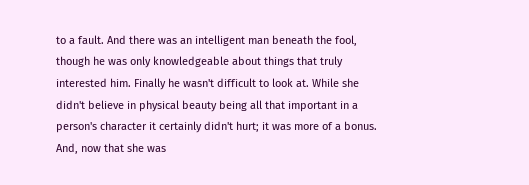to a fault. And there was an intelligent man beneath the fool, though he was only knowledgeable about things that truly interested him. Finally he wasn't difficult to look at. While she didn't believe in physical beauty being all that important in a person's character it certainly didn't hurt; it was more of a bonus. And, now that she was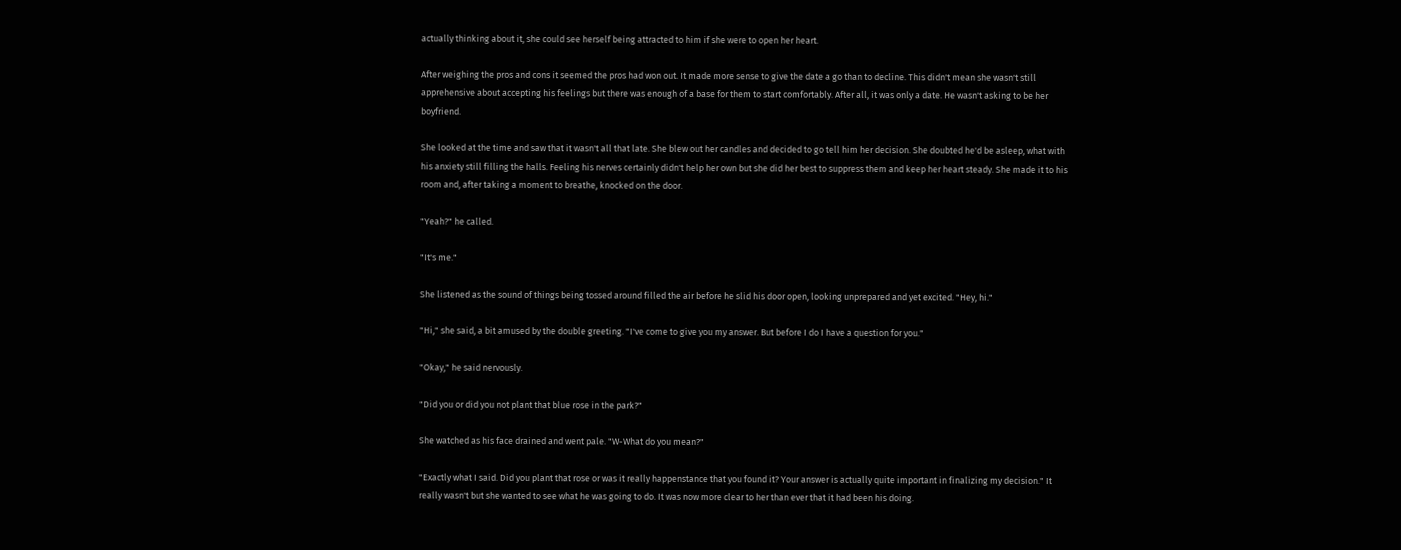actually thinking about it, she could see herself being attracted to him if she were to open her heart.

After weighing the pros and cons it seemed the pros had won out. It made more sense to give the date a go than to decline. This didn't mean she wasn't still apprehensive about accepting his feelings but there was enough of a base for them to start comfortably. After all, it was only a date. He wasn't asking to be her boyfriend.

She looked at the time and saw that it wasn't all that late. She blew out her candles and decided to go tell him her decision. She doubted he'd be asleep, what with his anxiety still filling the halls. Feeling his nerves certainly didn't help her own but she did her best to suppress them and keep her heart steady. She made it to his room and, after taking a moment to breathe, knocked on the door.

"Yeah?" he called.

"It's me."

She listened as the sound of things being tossed around filled the air before he slid his door open, looking unprepared and yet excited. "Hey, hi."

"Hi," she said, a bit amused by the double greeting. "I've come to give you my answer. But before I do I have a question for you."

"Okay," he said nervously.

"Did you or did you not plant that blue rose in the park?"

She watched as his face drained and went pale. "W-What do you mean?"

"Exactly what I said. Did you plant that rose or was it really happenstance that you found it? Your answer is actually quite important in finalizing my decision." It really wasn't but she wanted to see what he was going to do. It was now more clear to her than ever that it had been his doing.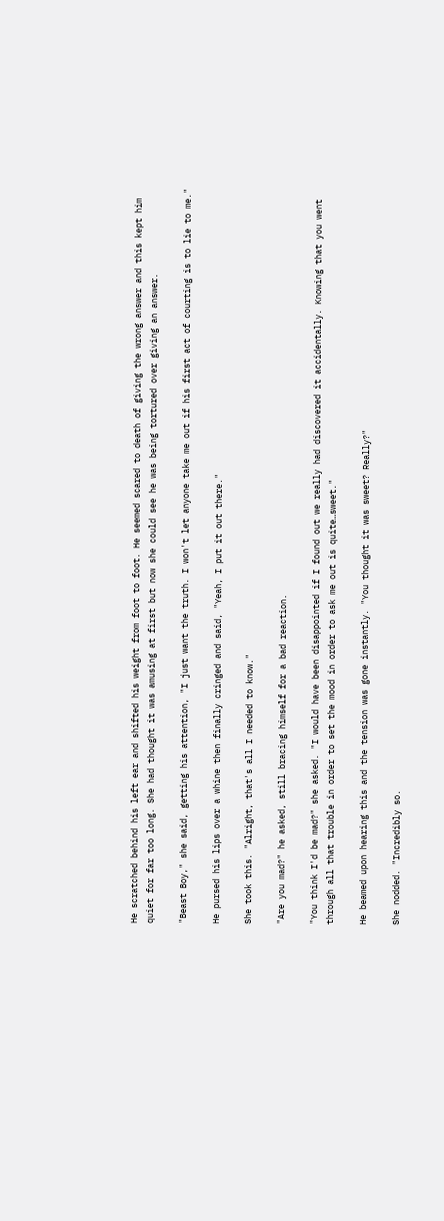He scratched behind his left ear and shifted his weight from foot to foot. He seemed scared to death of giving the wrong answer and this kept him quiet for far too long. She had thought it was amusing at first but now she could see he was being tortured over giving an answer.

"Beast Boy," she said, getting his attention, "I just want the truth. I won't let anyone take me out if his first act of courting is to lie to me."

He pursed his lips over a whine then finally cringed and said, "Yeah, I put it out there."

She took this. "Alright, that's all I needed to know."

"Are you mad?" he asked, still bracing himself for a bad reaction.

"You think I'd be mad?" she asked. "I would have been disappointed if I found out we really had discovered it accidentally. Knowing that you went through all that trouble in order to set the mood in order to ask me out is quite…sweet."

He beamed upon hearing this and the tension was gone instantly. "You thought it was sweet? Really?"

She nodded. "Incredibly so.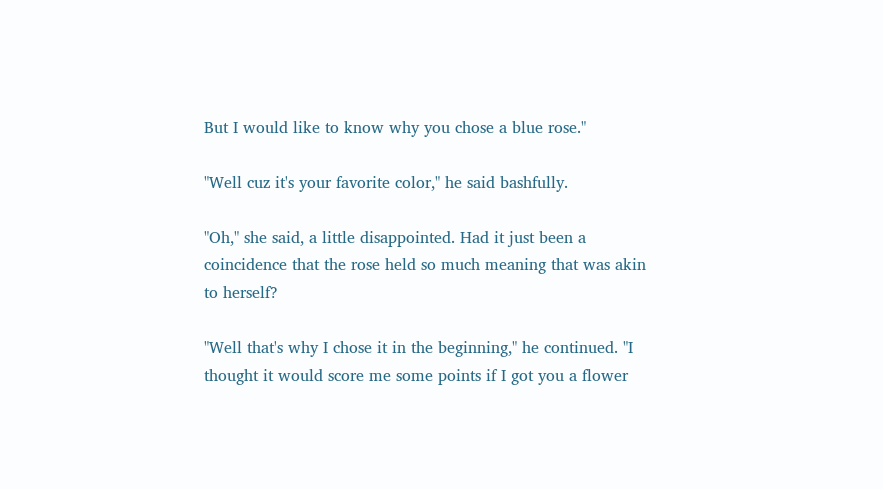But I would like to know why you chose a blue rose."

"Well cuz it's your favorite color," he said bashfully.

"Oh," she said, a little disappointed. Had it just been a coincidence that the rose held so much meaning that was akin to herself?

"Well that's why I chose it in the beginning," he continued. "I thought it would score me some points if I got you a flower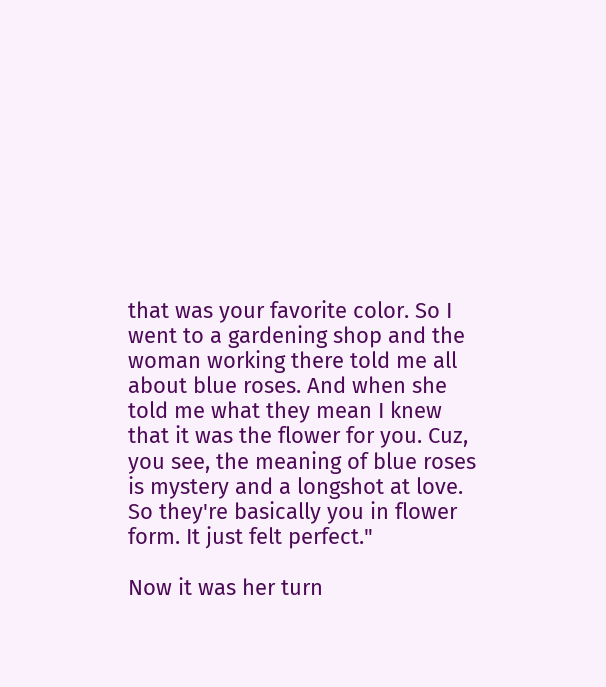that was your favorite color. So I went to a gardening shop and the woman working there told me all about blue roses. And when she told me what they mean I knew that it was the flower for you. Cuz, you see, the meaning of blue roses is mystery and a longshot at love. So they're basically you in flower form. It just felt perfect."

Now it was her turn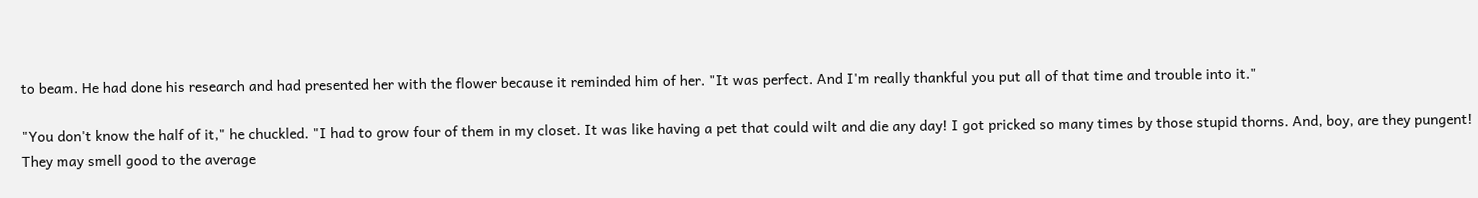to beam. He had done his research and had presented her with the flower because it reminded him of her. "It was perfect. And I'm really thankful you put all of that time and trouble into it."

"You don't know the half of it," he chuckled. "I had to grow four of them in my closet. It was like having a pet that could wilt and die any day! I got pricked so many times by those stupid thorns. And, boy, are they pungent! They may smell good to the average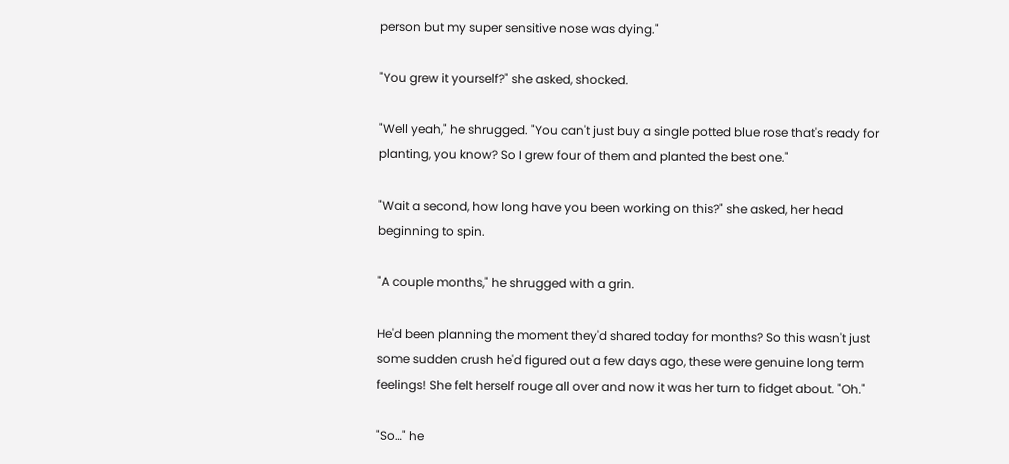person but my super sensitive nose was dying."

"You grew it yourself?" she asked, shocked.

"Well yeah," he shrugged. "You can't just buy a single potted blue rose that's ready for planting, you know? So I grew four of them and planted the best one."

"Wait a second, how long have you been working on this?" she asked, her head beginning to spin.

"A couple months," he shrugged with a grin.

He'd been planning the moment they'd shared today for months? So this wasn't just some sudden crush he'd figured out a few days ago, these were genuine long term feelings! She felt herself rouge all over and now it was her turn to fidget about. "Oh."

"So…" he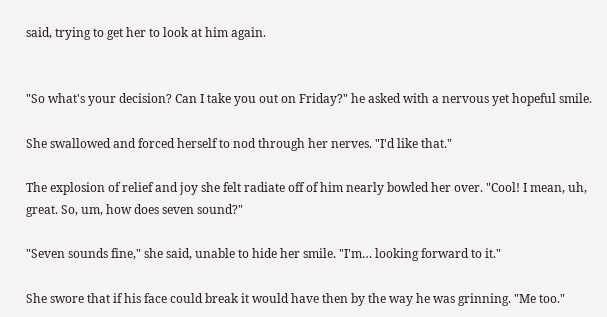said, trying to get her to look at him again.


"So what's your decision? Can I take you out on Friday?" he asked with a nervous yet hopeful smile.

She swallowed and forced herself to nod through her nerves. "I'd like that."

The explosion of relief and joy she felt radiate off of him nearly bowled her over. "Cool! I mean, uh, great. So, um, how does seven sound?"

"Seven sounds fine," she said, unable to hide her smile. "I'm… looking forward to it."

She swore that if his face could break it would have then by the way he was grinning. "Me too."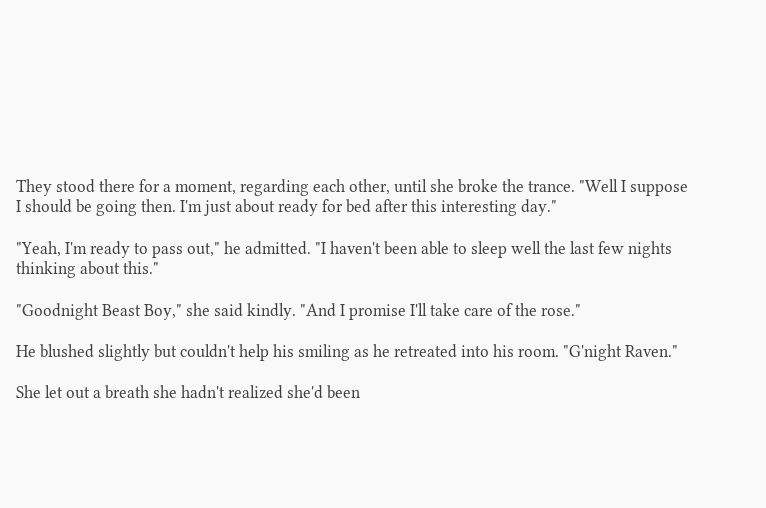They stood there for a moment, regarding each other, until she broke the trance. "Well I suppose I should be going then. I'm just about ready for bed after this interesting day."

"Yeah, I'm ready to pass out," he admitted. "I haven't been able to sleep well the last few nights thinking about this."

"Goodnight Beast Boy," she said kindly. "And I promise I'll take care of the rose."

He blushed slightly but couldn't help his smiling as he retreated into his room. "G'night Raven."

She let out a breath she hadn't realized she'd been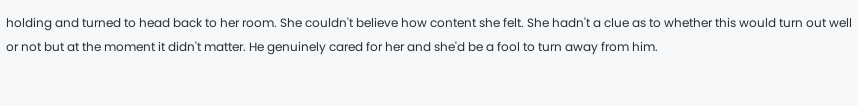holding and turned to head back to her room. She couldn't believe how content she felt. She hadn't a clue as to whether this would turn out well or not but at the moment it didn't matter. He genuinely cared for her and she'd be a fool to turn away from him.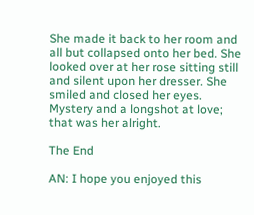She made it back to her room and all but collapsed onto her bed. She looked over at her rose sitting still and silent upon her dresser. She smiled and closed her eyes. Mystery and a longshot at love; that was her alright.

The End

AN: I hope you enjoyed this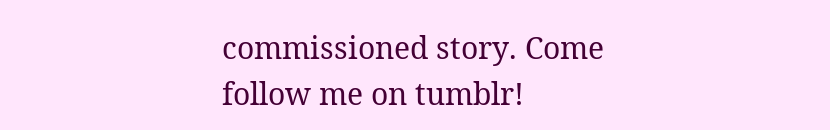commissioned story. Come follow me on tumblr!